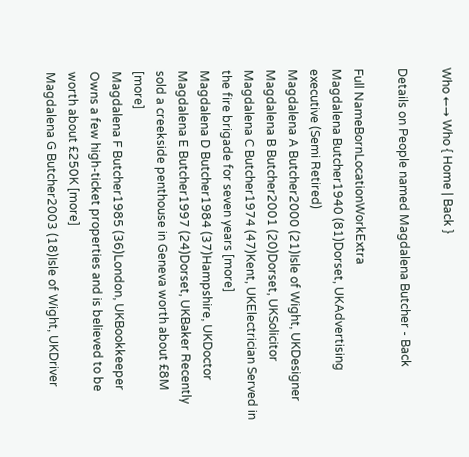Who ←→ Who { Home | Back }

Details on People named Magdalena Butcher - Back

Full NameBornLocationWorkExtra
Magdalena Butcher1940 (81)Dorset, UKAdvertising executive (Semi Retired)
Magdalena A Butcher2000 (21)Isle of Wight, UKDesigner
Magdalena B Butcher2001 (20)Dorset, UKSolicitor
Magdalena C Butcher1974 (47)Kent, UKElectrician Served in the fire brigade for seven years [more]
Magdalena D Butcher1984 (37)Hampshire, UKDoctor
Magdalena E Butcher1997 (24)Dorset, UKBaker Recently sold a creekside penthouse in Geneva worth about £8M [more]
Magdalena F Butcher1985 (36)London, UKBookkeeper Owns a few high-ticket properties and is believed to be worth about £250K [more]
Magdalena G Butcher2003 (18)Isle of Wight, UKDriver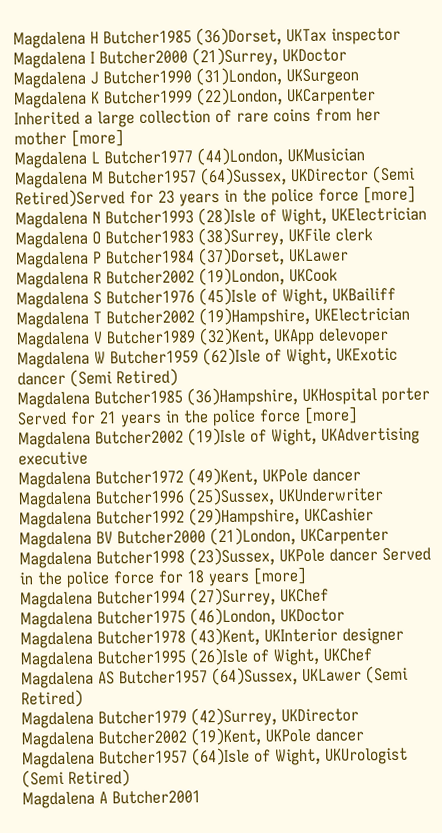Magdalena H Butcher1985 (36)Dorset, UKTax inspector
Magdalena I Butcher2000 (21)Surrey, UKDoctor
Magdalena J Butcher1990 (31)London, UKSurgeon
Magdalena K Butcher1999 (22)London, UKCarpenter Inherited a large collection of rare coins from her mother [more]
Magdalena L Butcher1977 (44)London, UKMusician
Magdalena M Butcher1957 (64)Sussex, UKDirector (Semi Retired)Served for 23 years in the police force [more]
Magdalena N Butcher1993 (28)Isle of Wight, UKElectrician
Magdalena O Butcher1983 (38)Surrey, UKFile clerk
Magdalena P Butcher1984 (37)Dorset, UKLawer
Magdalena R Butcher2002 (19)London, UKCook
Magdalena S Butcher1976 (45)Isle of Wight, UKBailiff
Magdalena T Butcher2002 (19)Hampshire, UKElectrician
Magdalena V Butcher1989 (32)Kent, UKApp delevoper
Magdalena W Butcher1959 (62)Isle of Wight, UKExotic dancer (Semi Retired)
Magdalena Butcher1985 (36)Hampshire, UKHospital porter Served for 21 years in the police force [more]
Magdalena Butcher2002 (19)Isle of Wight, UKAdvertising executive
Magdalena Butcher1972 (49)Kent, UKPole dancer
Magdalena Butcher1996 (25)Sussex, UKUnderwriter
Magdalena Butcher1992 (29)Hampshire, UKCashier
Magdalena BV Butcher2000 (21)London, UKCarpenter
Magdalena Butcher1998 (23)Sussex, UKPole dancer Served in the police force for 18 years [more]
Magdalena Butcher1994 (27)Surrey, UKChef
Magdalena Butcher1975 (46)London, UKDoctor
Magdalena Butcher1978 (43)Kent, UKInterior designer
Magdalena Butcher1995 (26)Isle of Wight, UKChef
Magdalena AS Butcher1957 (64)Sussex, UKLawer (Semi Retired)
Magdalena Butcher1979 (42)Surrey, UKDirector
Magdalena Butcher2002 (19)Kent, UKPole dancer
Magdalena Butcher1957 (64)Isle of Wight, UKUrologist (Semi Retired)
Magdalena A Butcher2001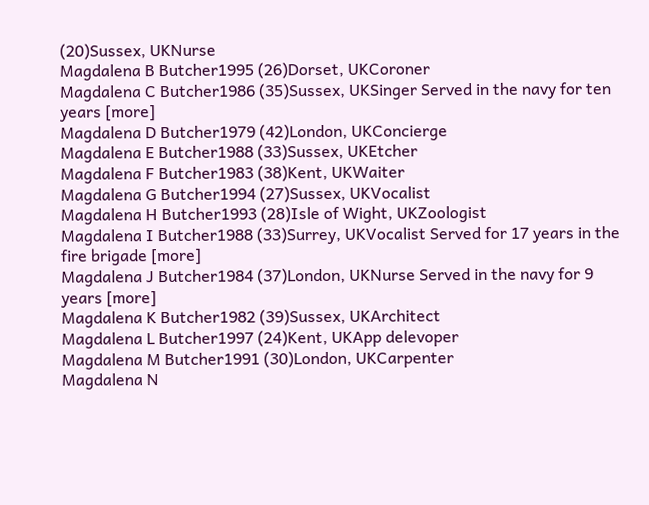(20)Sussex, UKNurse
Magdalena B Butcher1995 (26)Dorset, UKCoroner
Magdalena C Butcher1986 (35)Sussex, UKSinger Served in the navy for ten years [more]
Magdalena D Butcher1979 (42)London, UKConcierge
Magdalena E Butcher1988 (33)Sussex, UKEtcher
Magdalena F Butcher1983 (38)Kent, UKWaiter
Magdalena G Butcher1994 (27)Sussex, UKVocalist
Magdalena H Butcher1993 (28)Isle of Wight, UKZoologist
Magdalena I Butcher1988 (33)Surrey, UKVocalist Served for 17 years in the fire brigade [more]
Magdalena J Butcher1984 (37)London, UKNurse Served in the navy for 9 years [more]
Magdalena K Butcher1982 (39)Sussex, UKArchitect
Magdalena L Butcher1997 (24)Kent, UKApp delevoper
Magdalena M Butcher1991 (30)London, UKCarpenter
Magdalena N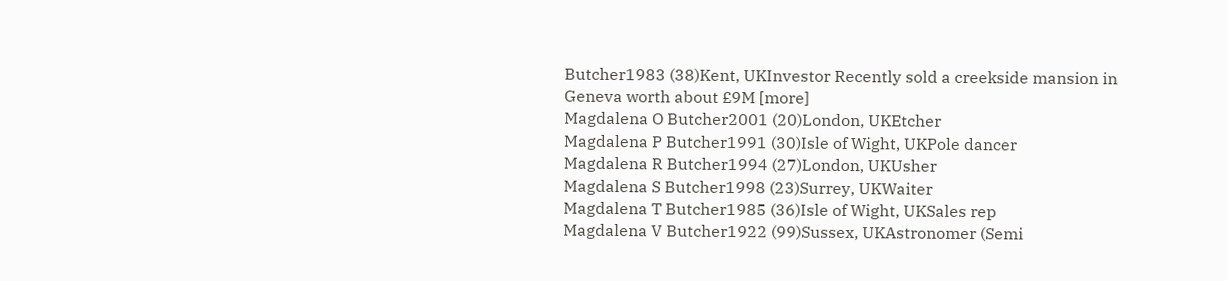Butcher1983 (38)Kent, UKInvestor Recently sold a creekside mansion in Geneva worth about £9M [more]
Magdalena O Butcher2001 (20)London, UKEtcher
Magdalena P Butcher1991 (30)Isle of Wight, UKPole dancer
Magdalena R Butcher1994 (27)London, UKUsher
Magdalena S Butcher1998 (23)Surrey, UKWaiter
Magdalena T Butcher1985 (36)Isle of Wight, UKSales rep
Magdalena V Butcher1922 (99)Sussex, UKAstronomer (Semi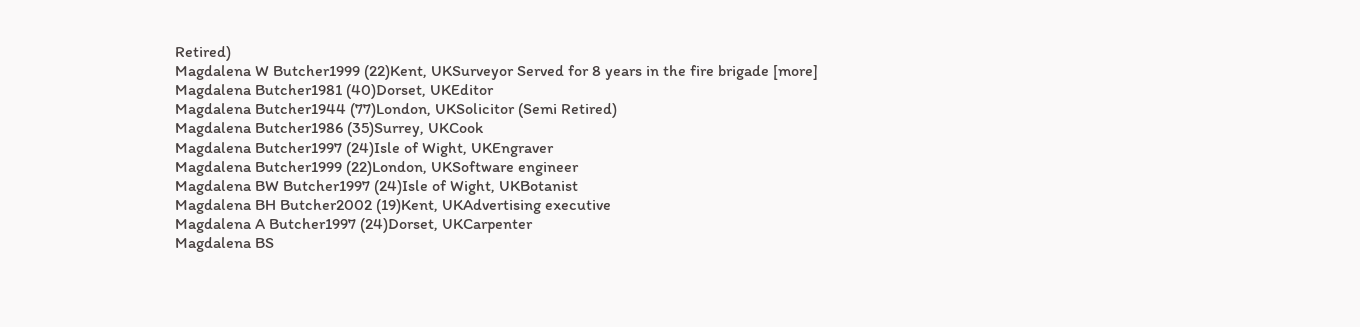Retired)
Magdalena W Butcher1999 (22)Kent, UKSurveyor Served for 8 years in the fire brigade [more]
Magdalena Butcher1981 (40)Dorset, UKEditor
Magdalena Butcher1944 (77)London, UKSolicitor (Semi Retired)
Magdalena Butcher1986 (35)Surrey, UKCook
Magdalena Butcher1997 (24)Isle of Wight, UKEngraver
Magdalena Butcher1999 (22)London, UKSoftware engineer
Magdalena BW Butcher1997 (24)Isle of Wight, UKBotanist
Magdalena BH Butcher2002 (19)Kent, UKAdvertising executive
Magdalena A Butcher1997 (24)Dorset, UKCarpenter
Magdalena BS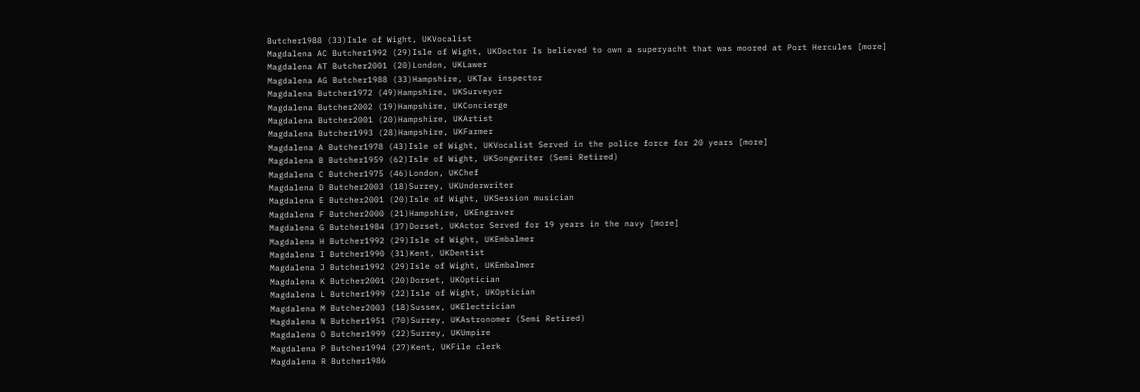Butcher1988 (33)Isle of Wight, UKVocalist
Magdalena AC Butcher1992 (29)Isle of Wight, UKDoctor Is believed to own a superyacht that was moored at Port Hercules [more]
Magdalena AT Butcher2001 (20)London, UKLawer
Magdalena AG Butcher1988 (33)Hampshire, UKTax inspector
Magdalena Butcher1972 (49)Hampshire, UKSurveyor
Magdalena Butcher2002 (19)Hampshire, UKConcierge
Magdalena Butcher2001 (20)Hampshire, UKArtist
Magdalena Butcher1993 (28)Hampshire, UKFarmer
Magdalena A Butcher1978 (43)Isle of Wight, UKVocalist Served in the police force for 20 years [more]
Magdalena B Butcher1959 (62)Isle of Wight, UKSongwriter (Semi Retired)
Magdalena C Butcher1975 (46)London, UKChef
Magdalena D Butcher2003 (18)Surrey, UKUnderwriter
Magdalena E Butcher2001 (20)Isle of Wight, UKSession musician
Magdalena F Butcher2000 (21)Hampshire, UKEngraver
Magdalena G Butcher1984 (37)Dorset, UKActor Served for 19 years in the navy [more]
Magdalena H Butcher1992 (29)Isle of Wight, UKEmbalmer
Magdalena I Butcher1990 (31)Kent, UKDentist
Magdalena J Butcher1992 (29)Isle of Wight, UKEmbalmer
Magdalena K Butcher2001 (20)Dorset, UKOptician
Magdalena L Butcher1999 (22)Isle of Wight, UKOptician
Magdalena M Butcher2003 (18)Sussex, UKElectrician
Magdalena N Butcher1951 (70)Surrey, UKAstronomer (Semi Retired)
Magdalena O Butcher1999 (22)Surrey, UKUmpire
Magdalena P Butcher1994 (27)Kent, UKFile clerk
Magdalena R Butcher1986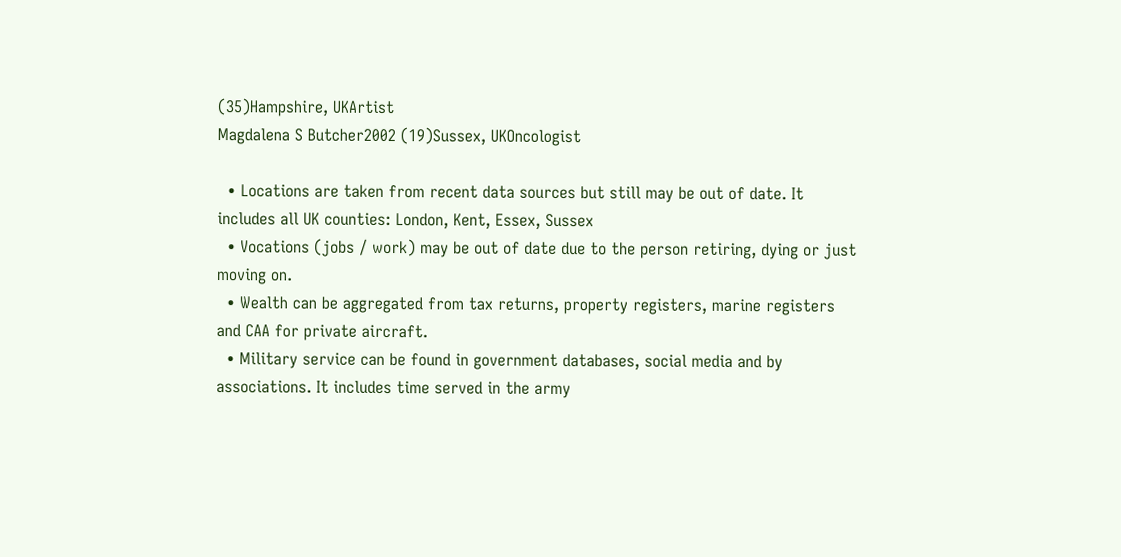(35)Hampshire, UKArtist
Magdalena S Butcher2002 (19)Sussex, UKOncologist

  • Locations are taken from recent data sources but still may be out of date. It includes all UK counties: London, Kent, Essex, Sussex
  • Vocations (jobs / work) may be out of date due to the person retiring, dying or just moving on.
  • Wealth can be aggregated from tax returns, property registers, marine registers and CAA for private aircraft.
  • Military service can be found in government databases, social media and by associations. It includes time served in the army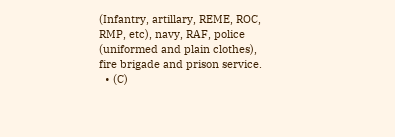(Infantry, artillary, REME, ROC, RMP, etc), navy, RAF, police (uniformed and plain clothes), fire brigade and prison service.
  • (C)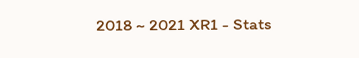2018 ~ 2021 XR1 - Stats